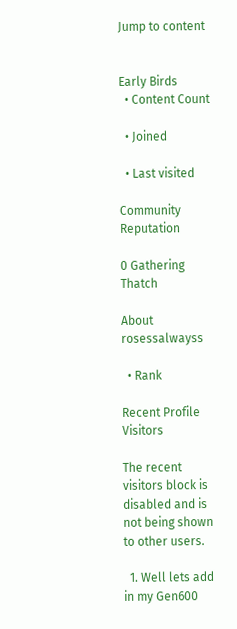Jump to content


Early Birds
  • Content Count

  • Joined

  • Last visited

Community Reputation

0 Gathering Thatch

About rosessalwayss

  • Rank

Recent Profile Visitors

The recent visitors block is disabled and is not being shown to other users.

  1. Well lets add in my Gen600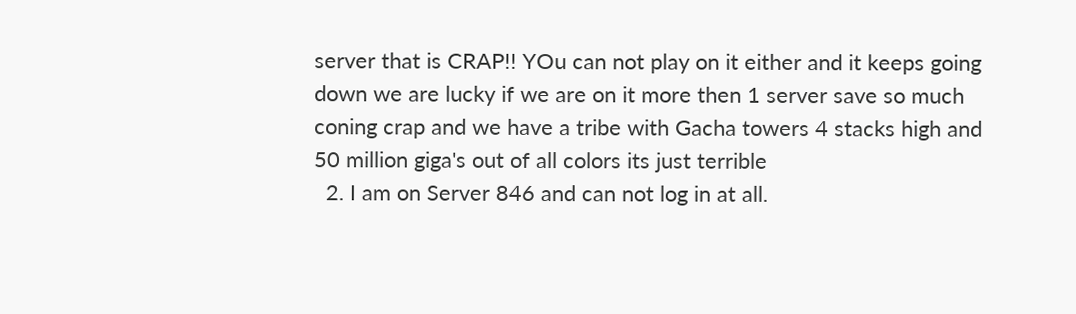server that is CRAP!! YOu can not play on it either and it keeps going down we are lucky if we are on it more then 1 server save so much coning crap and we have a tribe with Gacha towers 4 stacks high and 50 million giga's out of all colors its just terrible
  2. I am on Server 846 and can not log in at all.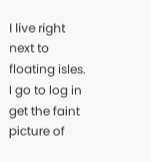I live right next to floating isles. I go to log in get the faint picture of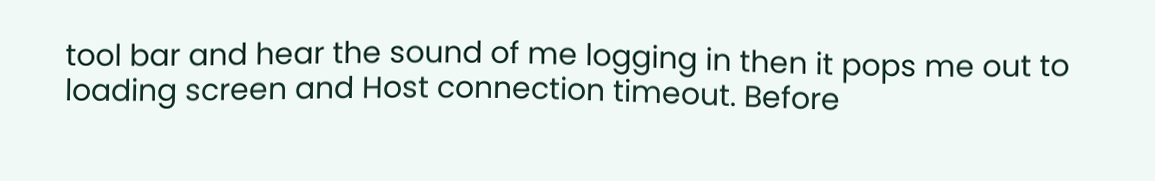tool bar and hear the sound of me logging in then it pops me out to loading screen and Host connection timeout. Before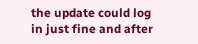the update could log in just fine and after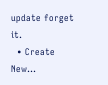update forget it.
  • Create New...